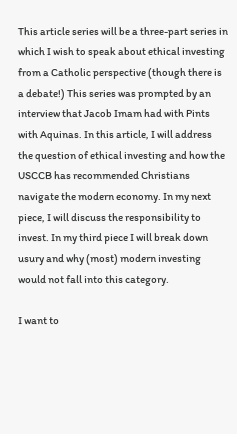This article series will be a three-part series in which I wish to speak about ethical investing from a Catholic perspective (though there is a debate!) This series was prompted by an interview that Jacob Imam had with Pints with Aquinas. In this article, I will address the question of ethical investing and how the USCCB has recommended Christians navigate the modern economy. In my next piece, I will discuss the responsibility to invest. In my third piece I will break down usury and why (most) modern investing would not fall into this category.

I want to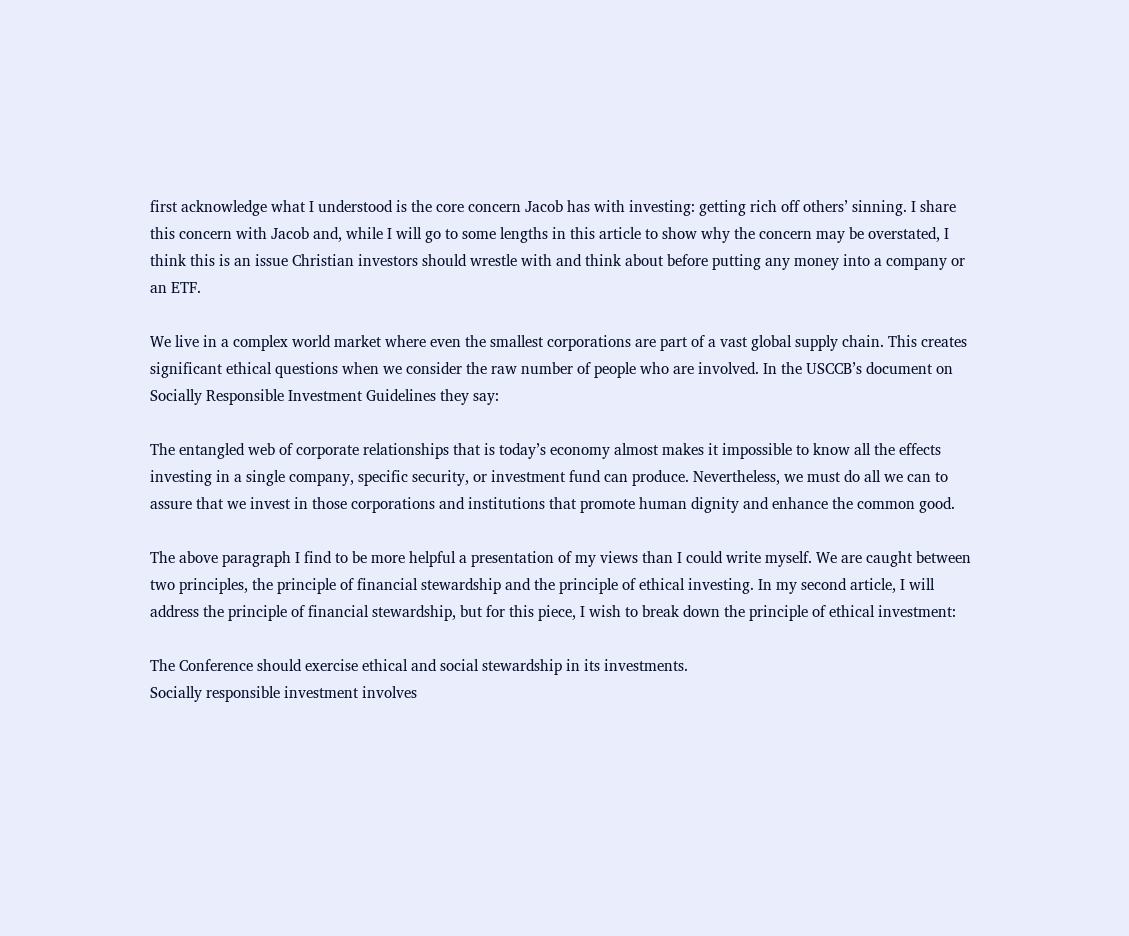first acknowledge what I understood is the core concern Jacob has with investing: getting rich off others’ sinning. I share this concern with Jacob and, while I will go to some lengths in this article to show why the concern may be overstated, I think this is an issue Christian investors should wrestle with and think about before putting any money into a company or an ETF.

We live in a complex world market where even the smallest corporations are part of a vast global supply chain. This creates significant ethical questions when we consider the raw number of people who are involved. In the USCCB’s document on Socially Responsible Investment Guidelines they say:

The entangled web of corporate relationships that is today’s economy almost makes it impossible to know all the effects investing in a single company, specific security, or investment fund can produce. Nevertheless, we must do all we can to assure that we invest in those corporations and institutions that promote human dignity and enhance the common good.

The above paragraph I find to be more helpful a presentation of my views than I could write myself. We are caught between two principles, the principle of financial stewardship and the principle of ethical investing. In my second article, I will address the principle of financial stewardship, but for this piece, I wish to break down the principle of ethical investment:

The Conference should exercise ethical and social stewardship in its investments.
Socially responsible investment involves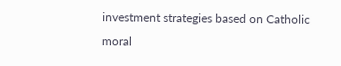investment strategies based on Catholic
moral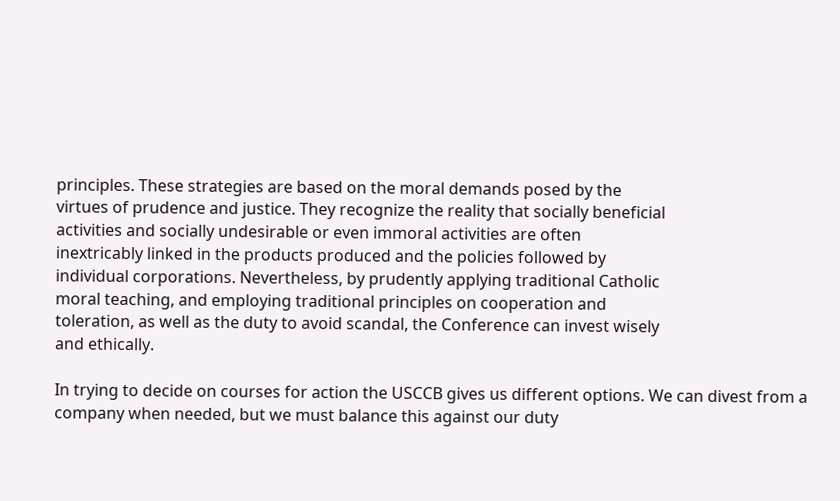principles. These strategies are based on the moral demands posed by the
virtues of prudence and justice. They recognize the reality that socially beneficial
activities and socially undesirable or even immoral activities are often
inextricably linked in the products produced and the policies followed by
individual corporations. Nevertheless, by prudently applying traditional Catholic
moral teaching, and employing traditional principles on cooperation and
toleration, as well as the duty to avoid scandal, the Conference can invest wisely
and ethically.

In trying to decide on courses for action the USCCB gives us different options. We can divest from a company when needed, but we must balance this against our duty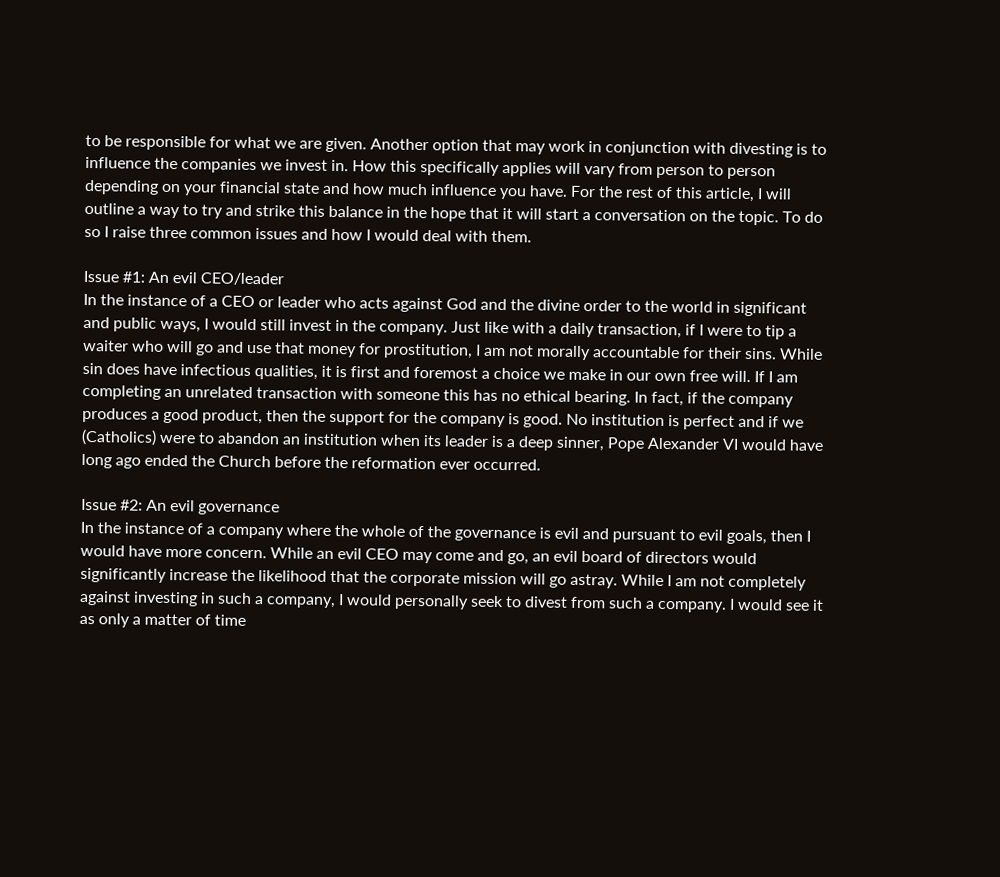to be responsible for what we are given. Another option that may work in conjunction with divesting is to influence the companies we invest in. How this specifically applies will vary from person to person depending on your financial state and how much influence you have. For the rest of this article, I will outline a way to try and strike this balance in the hope that it will start a conversation on the topic. To do so I raise three common issues and how I would deal with them.

Issue #1: An evil CEO/leader
In the instance of a CEO or leader who acts against God and the divine order to the world in significant and public ways, I would still invest in the company. Just like with a daily transaction, if I were to tip a waiter who will go and use that money for prostitution, I am not morally accountable for their sins. While sin does have infectious qualities, it is first and foremost a choice we make in our own free will. If I am completing an unrelated transaction with someone this has no ethical bearing. In fact, if the company produces a good product, then the support for the company is good. No institution is perfect and if we (Catholics) were to abandon an institution when its leader is a deep sinner, Pope Alexander VI would have long ago ended the Church before the reformation ever occurred.

Issue #2: An evil governance
In the instance of a company where the whole of the governance is evil and pursuant to evil goals, then I would have more concern. While an evil CEO may come and go, an evil board of directors would significantly increase the likelihood that the corporate mission will go astray. While I am not completely against investing in such a company, I would personally seek to divest from such a company. I would see it as only a matter of time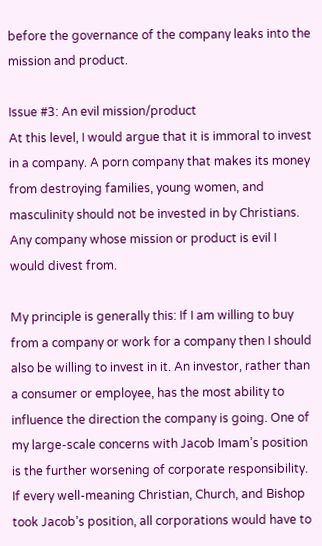before the governance of the company leaks into the mission and product.

Issue #3: An evil mission/product
At this level, I would argue that it is immoral to invest in a company. A porn company that makes its money from destroying families, young women, and masculinity should not be invested in by Christians. Any company whose mission or product is evil I would divest from.

My principle is generally this: If I am willing to buy from a company or work for a company then I should also be willing to invest in it. An investor, rather than a consumer or employee, has the most ability to influence the direction the company is going. One of my large-scale concerns with Jacob Imam’s position is the further worsening of corporate responsibility. If every well-meaning Christian, Church, and Bishop took Jacob’s position, all corporations would have to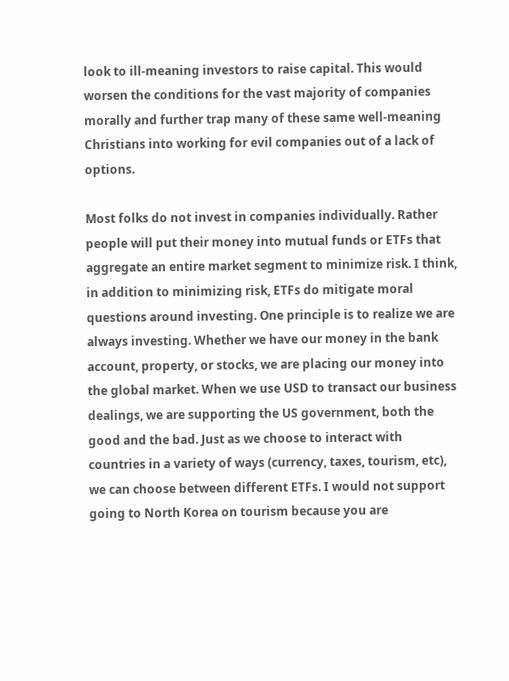look to ill-meaning investors to raise capital. This would worsen the conditions for the vast majority of companies morally and further trap many of these same well-meaning Christians into working for evil companies out of a lack of options.

Most folks do not invest in companies individually. Rather people will put their money into mutual funds or ETFs that aggregate an entire market segment to minimize risk. I think, in addition to minimizing risk, ETFs do mitigate moral questions around investing. One principle is to realize we are always investing. Whether we have our money in the bank account, property, or stocks, we are placing our money into the global market. When we use USD to transact our business dealings, we are supporting the US government, both the good and the bad. Just as we choose to interact with countries in a variety of ways (currency, taxes, tourism, etc), we can choose between different ETFs. I would not support going to North Korea on tourism because you are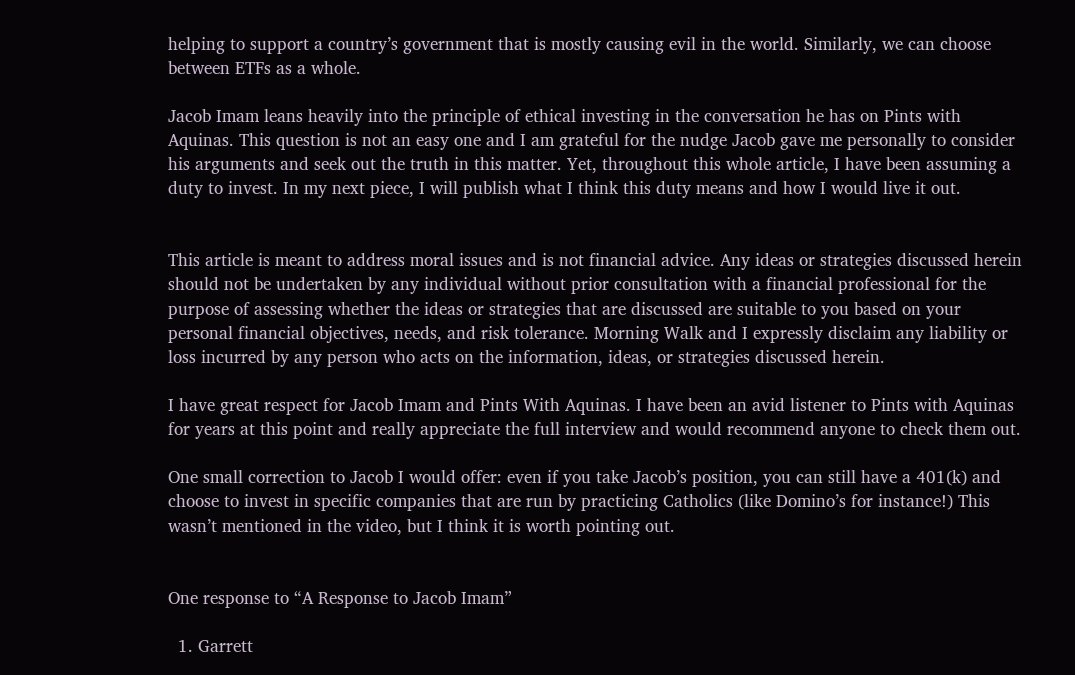helping to support a country’s government that is mostly causing evil in the world. Similarly, we can choose between ETFs as a whole.

Jacob Imam leans heavily into the principle of ethical investing in the conversation he has on Pints with Aquinas. This question is not an easy one and I am grateful for the nudge Jacob gave me personally to consider his arguments and seek out the truth in this matter. Yet, throughout this whole article, I have been assuming a duty to invest. In my next piece, I will publish what I think this duty means and how I would live it out.


This article is meant to address moral issues and is not financial advice. Any ideas or strategies discussed herein should not be undertaken by any individual without prior consultation with a financial professional for the purpose of assessing whether the ideas or strategies that are discussed are suitable to you based on your personal financial objectives, needs, and risk tolerance. Morning Walk and I expressly disclaim any liability or loss incurred by any person who acts on the information, ideas, or strategies discussed herein.

I have great respect for Jacob Imam and Pints With Aquinas. I have been an avid listener to Pints with Aquinas for years at this point and really appreciate the full interview and would recommend anyone to check them out.

One small correction to Jacob I would offer: even if you take Jacob’s position, you can still have a 401(k) and choose to invest in specific companies that are run by practicing Catholics (like Domino’s for instance!) This wasn’t mentioned in the video, but I think it is worth pointing out.


One response to “A Response to Jacob Imam”

  1. Garrett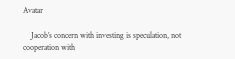Avatar

    Jacob’s concern with investing is speculation, not cooperation with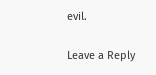evil.

Leave a Reply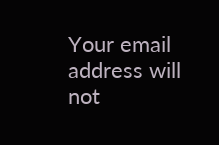Your email address will not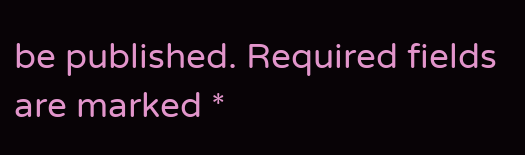be published. Required fields are marked *